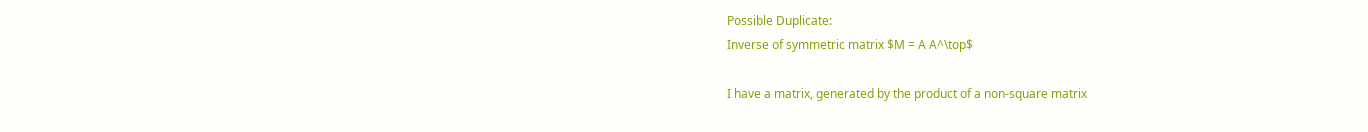Possible Duplicate:
Inverse of symmetric matrix $M = A A^\top$

I have a matrix, generated by the product of a non-square matrix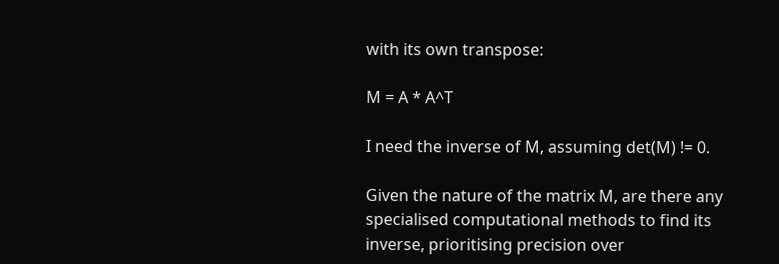with its own transpose:

M = A * A^T

I need the inverse of M, assuming det(M) != 0.

Given the nature of the matrix M, are there any specialised computational methods to find its inverse, prioritising precision over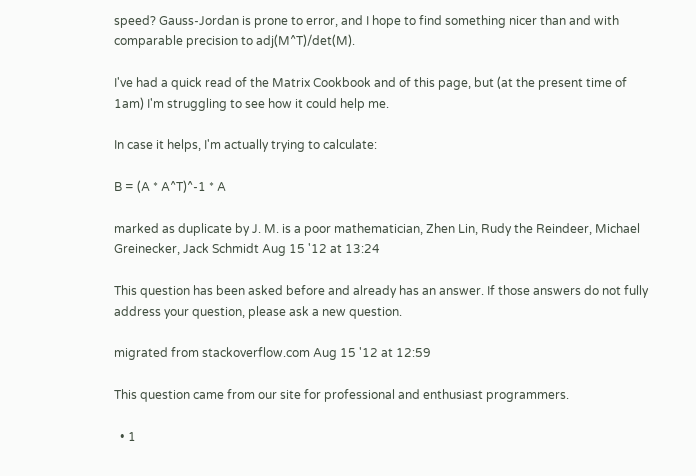speed? Gauss-Jordan is prone to error, and I hope to find something nicer than and with comparable precision to adj(M^T)/det(M).

I've had a quick read of the Matrix Cookbook and of this page, but (at the present time of 1am) I'm struggling to see how it could help me.

In case it helps, I'm actually trying to calculate:

B = (A * A^T)^-1 * A

marked as duplicate by J. M. is a poor mathematician, Zhen Lin, Rudy the Reindeer, Michael Greinecker, Jack Schmidt Aug 15 '12 at 13:24

This question has been asked before and already has an answer. If those answers do not fully address your question, please ask a new question.

migrated from stackoverflow.com Aug 15 '12 at 12:59

This question came from our site for professional and enthusiast programmers.

  • 1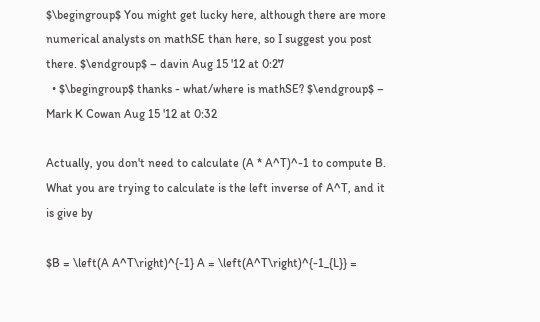$\begingroup$ You might get lucky here, although there are more numerical analysts on mathSE than here, so I suggest you post there. $\endgroup$ – davin Aug 15 '12 at 0:27
  • $\begingroup$ thanks - what/where is mathSE? $\endgroup$ – Mark K Cowan Aug 15 '12 at 0:32

Actually, you don't need to calculate (A * A^T)^-1 to compute B. What you are trying to calculate is the left inverse of A^T, and it is give by

$B = \left(A A^T\right)^{-1} A = \left(A^T\right)^{-1_{L}} =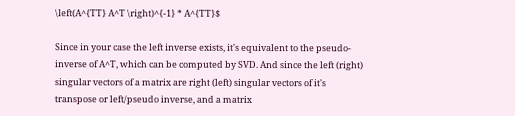\left(A^{TT} A^T \right)^{-1} * A^{TT}$

Since in your case the left inverse exists, it's equivalent to the pseudo-inverse of A^T, which can be computed by SVD. And since the left (right) singular vectors of a matrix are right (left) singular vectors of it's transpose or left/pseudo inverse, and a matrix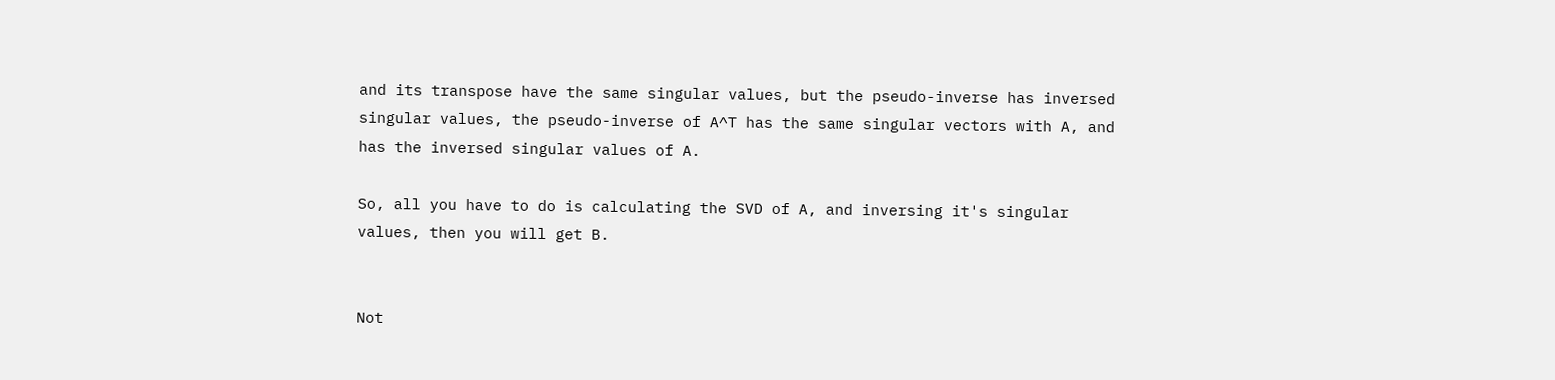and its transpose have the same singular values, but the pseudo-inverse has inversed singular values, the pseudo-inverse of A^T has the same singular vectors with A, and has the inversed singular values of A.

So, all you have to do is calculating the SVD of A, and inversing it's singular values, then you will get B.


Not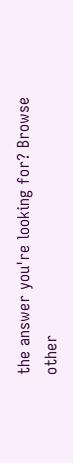the answer you're looking for? Browse other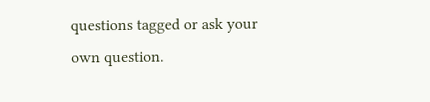questions tagged or ask your own question.